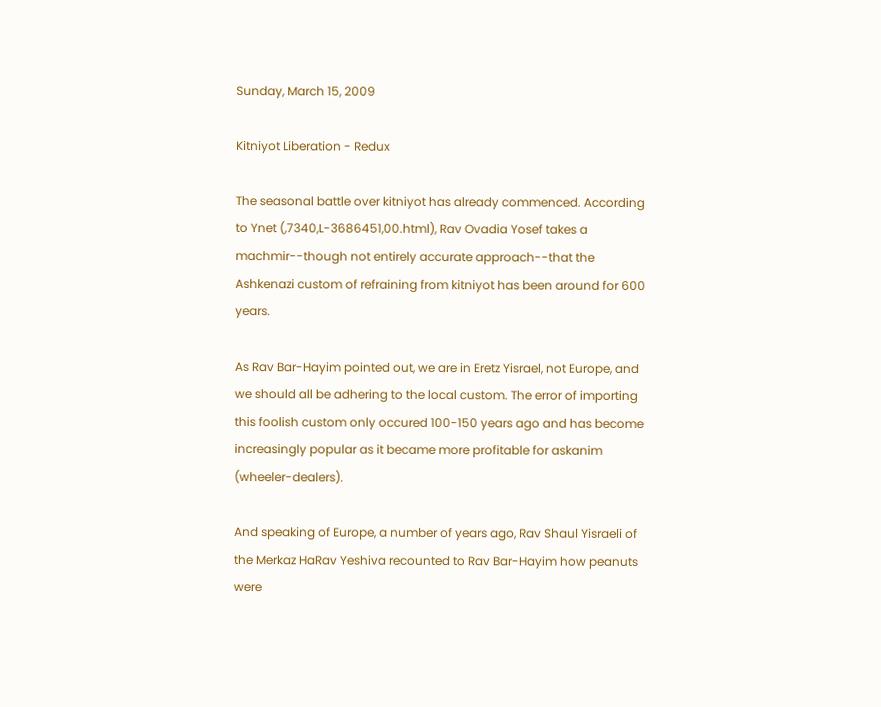Sunday, March 15, 2009

Kitniyot Liberation - Redux

The seasonal battle over kitniyot has already commenced. According to Ynet (,7340,L-3686451,00.html), Rav Ovadia Yosef takes a machmir--though not entirely accurate approach--that the Ashkenazi custom of refraining from kitniyot has been around for 600 years.

As Rav Bar-Hayim pointed out, we are in Eretz Yisrael, not Europe, and we should all be adhering to the local custom. The error of importing this foolish custom only occured 100-150 years ago and has become increasingly popular as it became more profitable for askanim (wheeler-dealers).

And speaking of Europe, a number of years ago, Rav Shaul Yisraeli of the Merkaz HaRav Yeshiva recounted to Rav Bar-Hayim how peanuts were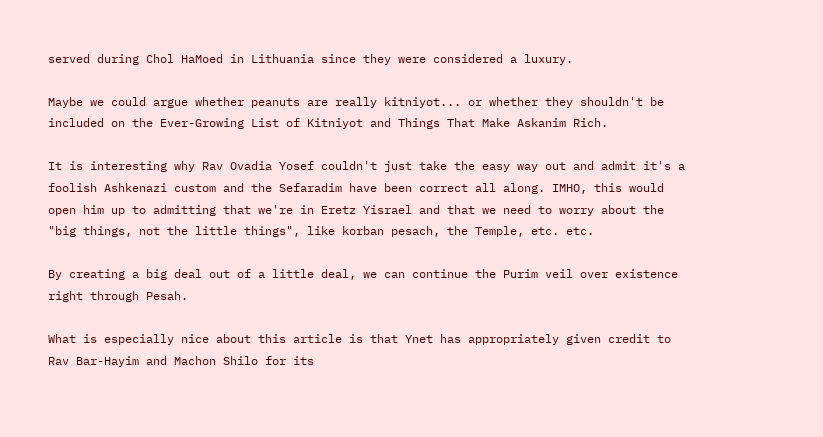served during Chol HaMoed in Lithuania since they were considered a luxury.

Maybe we could argue whether peanuts are really kitniyot... or whether they shouldn't be included on the Ever-Growing List of Kitniyot and Things That Make Askanim Rich.

It is interesting why Rav Ovadia Yosef couldn't just take the easy way out and admit it's a foolish Ashkenazi custom and the Sefaradim have been correct all along. IMHO, this would open him up to admitting that we're in Eretz Yisrael and that we need to worry about the "big things, not the little things", like korban pesach, the Temple, etc. etc.

By creating a big deal out of a little deal, we can continue the Purim veil over existence right through Pesah.

What is especially nice about this article is that Ynet has appropriately given credit to Rav Bar-Hayim and Machon Shilo for its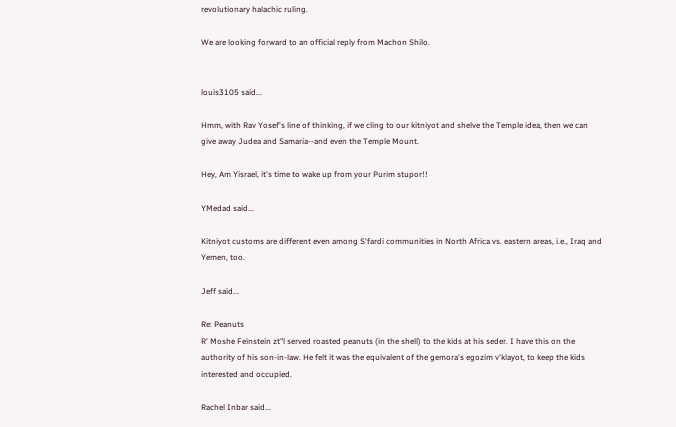revolutionary halachic ruling.

We are looking forward to an official reply from Machon Shilo.


louis3105 said...

Hmm, with Rav Yosef's line of thinking, if we cling to our kitniyot and shelve the Temple idea, then we can give away Judea and Samaria--and even the Temple Mount.

Hey, Am Yisrael, it's time to wake up from your Purim stupor!!

YMedad said...

Kitniyot customs are different even among S'fardi communities in North Africa vs. eastern areas, i.e., Iraq and Yemen, too.

Jeff said...

Re: Peanuts
R' Moshe Feinstein zt"l served roasted peanuts (in the shell) to the kids at his seder. I have this on the authority of his son-in-law. He felt it was the equivalent of the gemora's egozim v'klayot, to keep the kids interested and occupied.

Rachel Inbar said...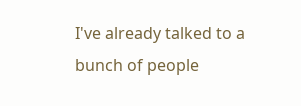I've already talked to a bunch of people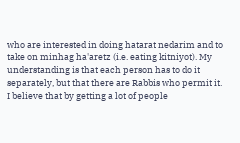who are interested in doing hatarat nedarim and to take on minhag ha'aretz (i.e. eating kitniyot). My understanding is that each person has to do it separately, but that there are Rabbis who permit it. I believe that by getting a lot of people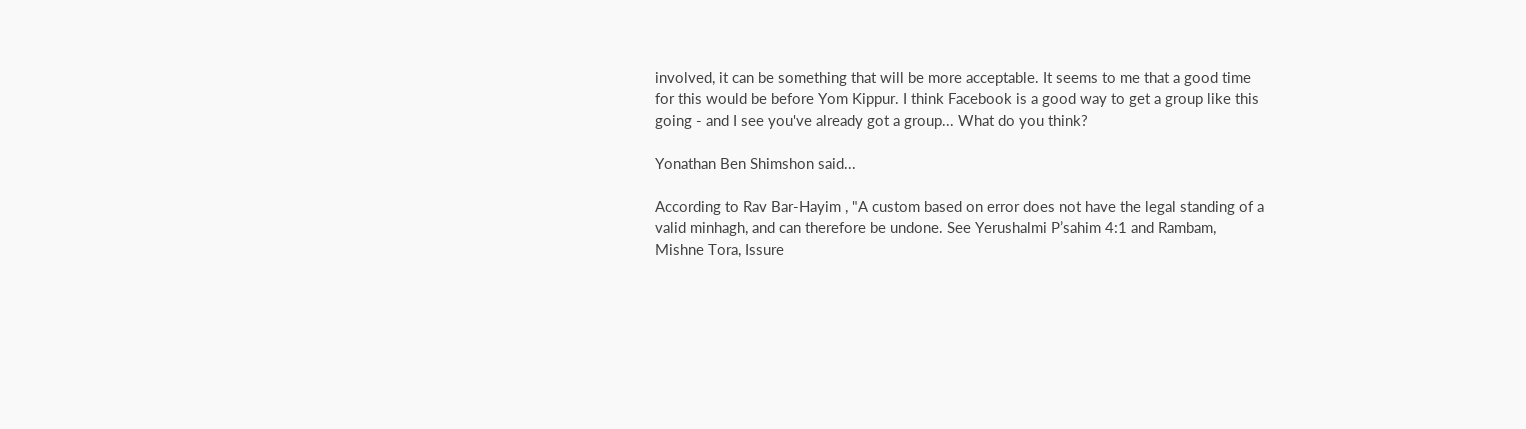involved, it can be something that will be more acceptable. It seems to me that a good time for this would be before Yom Kippur. I think Facebook is a good way to get a group like this going - and I see you've already got a group... What do you think?

Yonathan Ben Shimshon said...

According to Rav Bar-Hayim , "A custom based on error does not have the legal standing of a valid minhagh, and can therefore be undone. See Yerushalmi P’sahim 4:1 and Rambam, Mishne Tora, Issure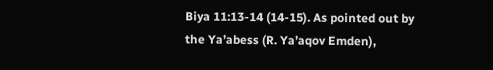Biya 11:13-14 (14-15). As pointed out by the Ya’abess (R. Ya’aqov Emden),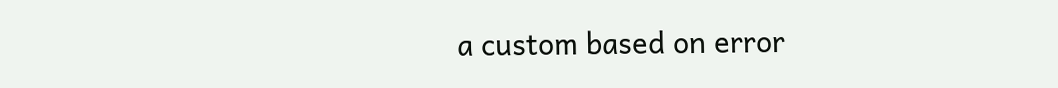a custom based on error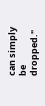can simply be dropped."